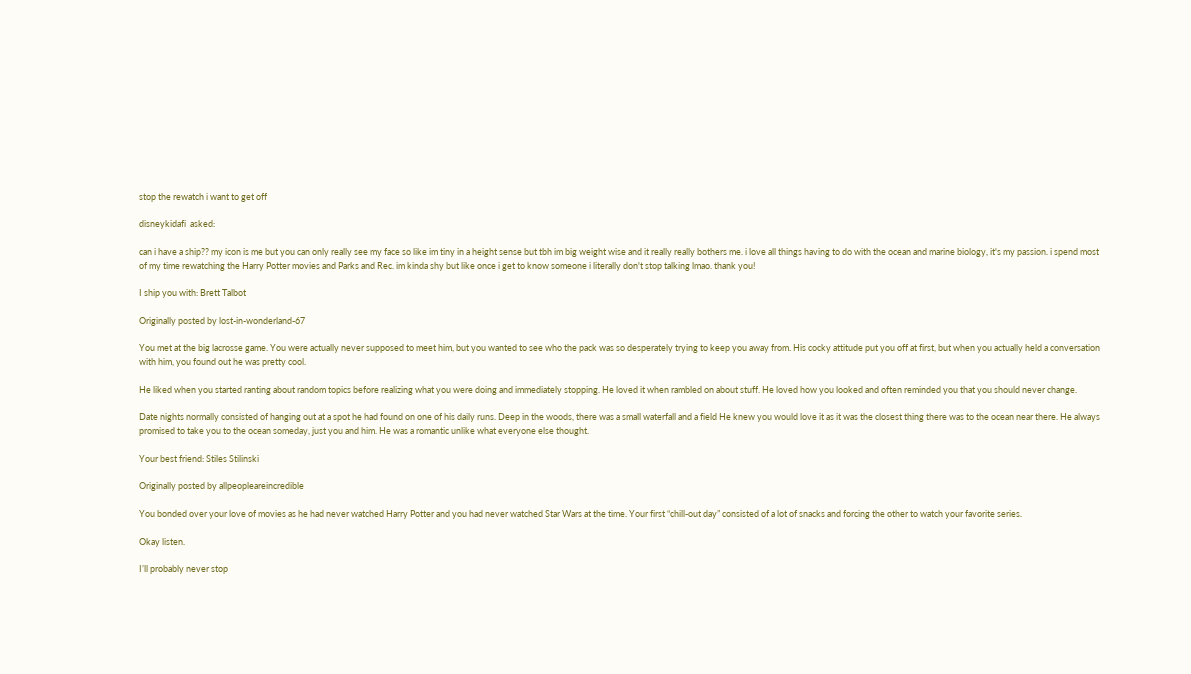stop the rewatch i want to get off

disneykidafi  asked:

can i have a ship?? my icon is me but you can only really see my face so like im tiny in a height sense but tbh im big weight wise and it really really bothers me. i love all things having to do with the ocean and marine biology, it's my passion. i spend most of my time rewatching the Harry Potter movies and Parks and Rec. im kinda shy but like once i get to know someone i literally don't stop talking lmao. thank you!

I ship you with: Brett Talbot

Originally posted by lost-in-wonderland-67

You met at the big lacrosse game. You were actually never supposed to meet him, but you wanted to see who the pack was so desperately trying to keep you away from. His cocky attitude put you off at first, but when you actually held a conversation with him, you found out he was pretty cool.

He liked when you started ranting about random topics before realizing what you were doing and immediately stopping. He loved it when rambled on about stuff. He loved how you looked and often reminded you that you should never change.

Date nights normally consisted of hanging out at a spot he had found on one of his daily runs. Deep in the woods, there was a small waterfall and a field He knew you would love it as it was the closest thing there was to the ocean near there. He always promised to take you to the ocean someday, just you and him. He was a romantic unlike what everyone else thought.

Your best friend: Stiles Stilinski

Originally posted by allpeopleareincredible

You bonded over your love of movies as he had never watched Harry Potter and you had never watched Star Wars at the time. Your first “chill-out day” consisted of a lot of snacks and forcing the other to watch your favorite series.

Okay listen.

I’ll probably never stop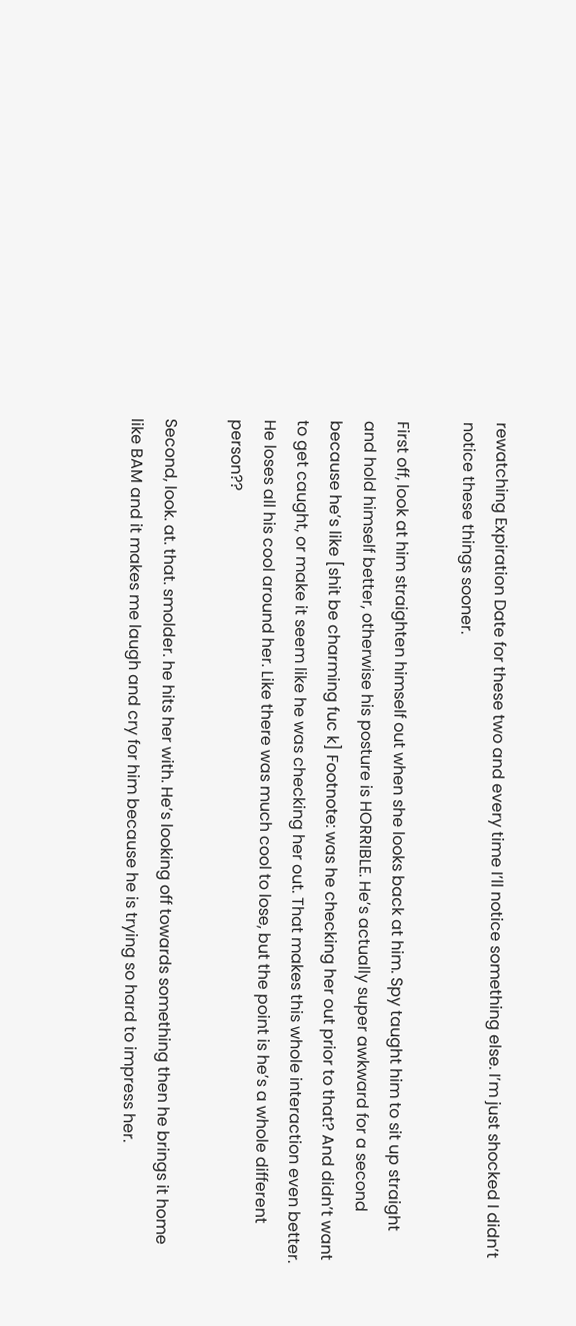rewatching Expiration Date for these two and every time I’ll notice something else. I’m just shocked I didn’t notice these things sooner.

First off, look at him straighten himself out when she looks back at him. Spy taught him to sit up straight and hold himself better, otherwise his posture is HORRIBLE. He’s actually super awkward for a second because he’s like [shit be charming fuc k] Footnote: was he checking her out prior to that? And didn’t want to get caught, or make it seem like he was checking her out. That makes this whole interaction even better. He loses all his cool around her. Like there was much cool to lose, but the point is he’s a whole different person??

Second, look. at. that. smolder. he hits her with. He’s looking off towards something then he brings it home like BAM and it makes me laugh and cry for him because he is trying so hard to impress her.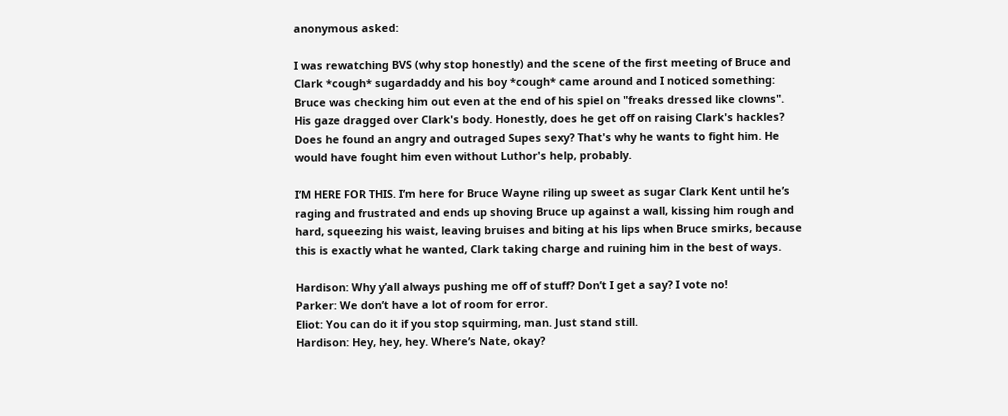anonymous asked:

I was rewatching BVS (why stop honestly) and the scene of the first meeting of Bruce and Clark *cough* sugardaddy and his boy *cough* came around and I noticed something: Bruce was checking him out even at the end of his spiel on "freaks dressed like clowns". His gaze dragged over Clark's body. Honestly, does he get off on raising Clark's hackles? Does he found an angry and outraged Supes sexy? That's why he wants to fight him. He would have fought him even without Luthor's help, probably.

I’M HERE FOR THIS. I’m here for Bruce Wayne riling up sweet as sugar Clark Kent until he’s raging and frustrated and ends up shoving Bruce up against a wall, kissing him rough and hard, squeezing his waist, leaving bruises and biting at his lips when Bruce smirks, because this is exactly what he wanted, Clark taking charge and ruining him in the best of ways.

Hardison: Why y’all always pushing me off of stuff? Don’t I get a say? I vote no!
Parker: We don’t have a lot of room for error.
Eliot: You can do it if you stop squirming, man. Just stand still.
Hardison: Hey, hey, hey. Where’s Nate, okay?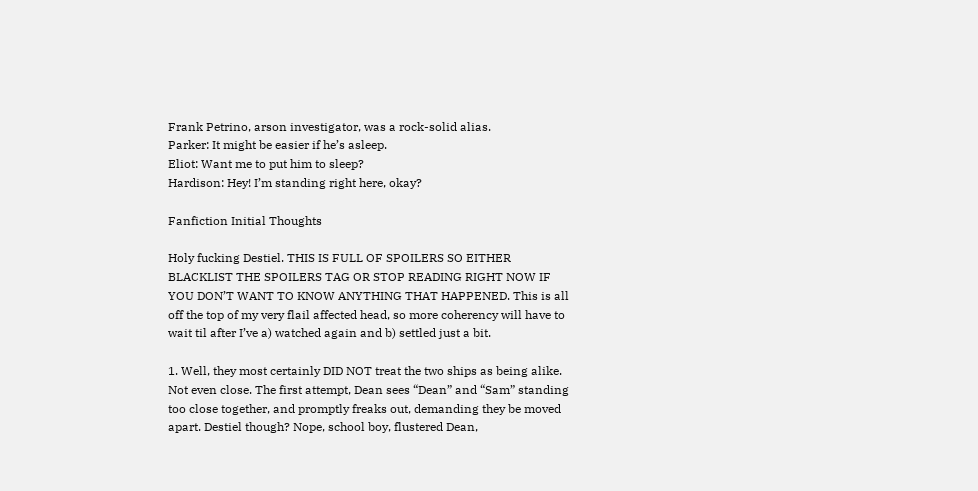Frank Petrino, arson investigator, was a rock-solid alias.
Parker: It might be easier if he’s asleep.
Eliot: Want me to put him to sleep?
Hardison: Hey! I’m standing right here, okay?

Fanfiction Initial Thoughts

Holy fucking Destiel. THIS IS FULL OF SPOILERS SO EITHER BLACKLIST THE SPOILERS TAG OR STOP READING RIGHT NOW IF YOU DON’T WANT TO KNOW ANYTHING THAT HAPPENED. This is all off the top of my very flail affected head, so more coherency will have to wait til after I’ve a) watched again and b) settled just a bit.

1. Well, they most certainly DID NOT treat the two ships as being alike. Not even close. The first attempt, Dean sees “Dean” and “Sam” standing too close together, and promptly freaks out, demanding they be moved apart. Destiel though? Nope, school boy, flustered Dean,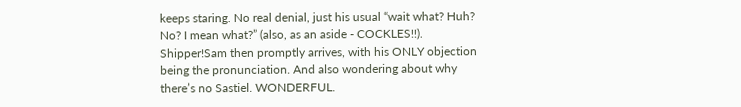keeps staring. No real denial, just his usual “wait what? Huh? No? I mean what?” (also, as an aside - COCKLES!!). Shipper!Sam then promptly arrives, with his ONLY objection being the pronunciation. And also wondering about why there’s no Sastiel. WONDERFUL.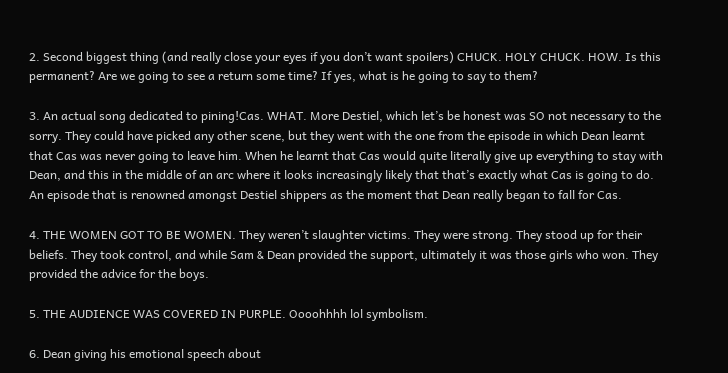2. Second biggest thing (and really close your eyes if you don’t want spoilers) CHUCK. HOLY CHUCK. HOW. Is this permanent? Are we going to see a return some time? If yes, what is he going to say to them?

3. An actual song dedicated to pining!Cas. WHAT. More Destiel, which let’s be honest was SO not necessary to the sorry. They could have picked any other scene, but they went with the one from the episode in which Dean learnt that Cas was never going to leave him. When he learnt that Cas would quite literally give up everything to stay with Dean, and this in the middle of an arc where it looks increasingly likely that that’s exactly what Cas is going to do. An episode that is renowned amongst Destiel shippers as the moment that Dean really began to fall for Cas.

4. THE WOMEN GOT TO BE WOMEN. They weren’t slaughter victims. They were strong. They stood up for their beliefs. They took control, and while Sam & Dean provided the support, ultimately it was those girls who won. They provided the advice for the boys.

5. THE AUDIENCE WAS COVERED IN PURPLE. Oooohhhh lol symbolism.

6. Dean giving his emotional speech about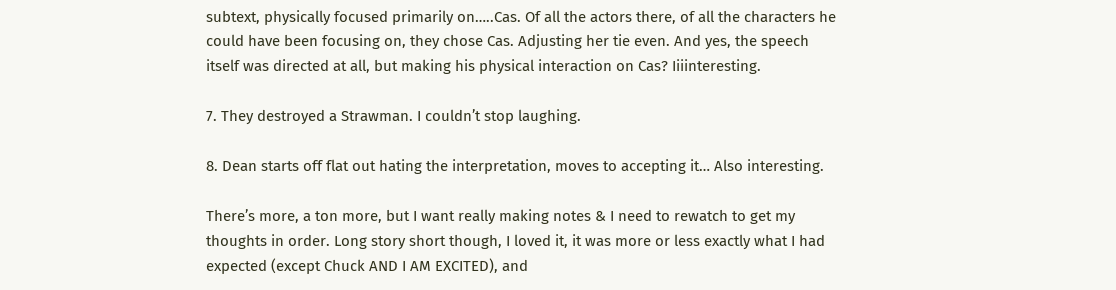subtext, physically focused primarily on…..Cas. Of all the actors there, of all the characters he could have been focusing on, they chose Cas. Adjusting her tie even. And yes, the speech itself was directed at all, but making his physical interaction on Cas? Iiiinteresting.

7. They destroyed a Strawman. I couldn’t stop laughing.

8. Dean starts off flat out hating the interpretation, moves to accepting it… Also interesting.

There’s more, a ton more, but I want really making notes & I need to rewatch to get my thoughts in order. Long story short though, I loved it, it was more or less exactly what I had expected (except Chuck AND I AM EXCITED), and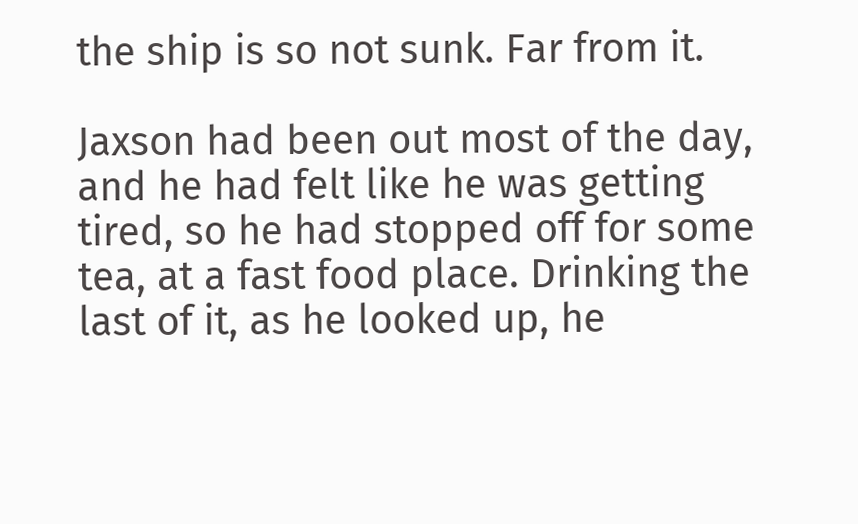the ship is so not sunk. Far from it.

Jaxson had been out most of the day, and he had felt like he was getting tired, so he had stopped off for some tea, at a fast food place. Drinking the last of it, as he looked up, he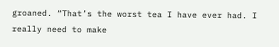groaned. “That’s the worst tea I have ever had. I really need to make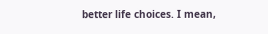better life choices. I mean,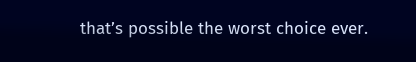that’s possible the worst choice ever.